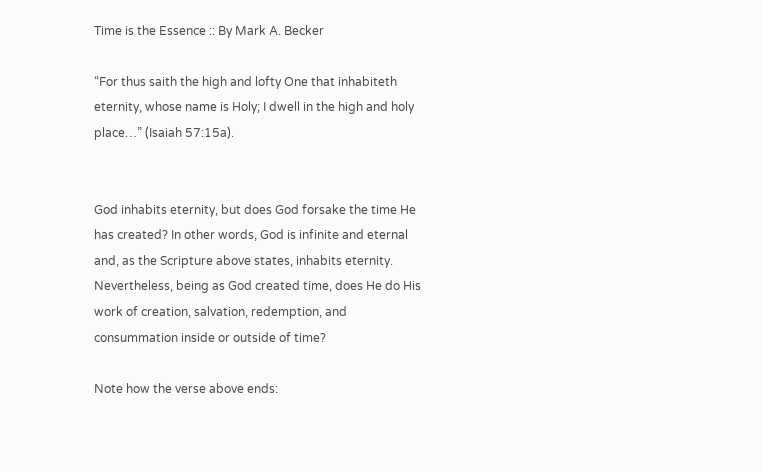Time is the Essence :: By Mark A. Becker

“For thus saith the high and lofty One that inhabiteth eternity, whose name is Holy; I dwell in the high and holy place…” (Isaiah 57:15a).


God inhabits eternity, but does God forsake the time He has created? In other words, God is infinite and eternal and, as the Scripture above states, inhabits eternity. Nevertheless, being as God created time, does He do His work of creation, salvation, redemption, and consummation inside or outside of time?

Note how the verse above ends: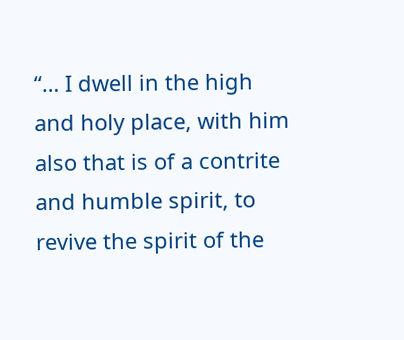“… I dwell in the high and holy place, with him also that is of a contrite and humble spirit, to revive the spirit of the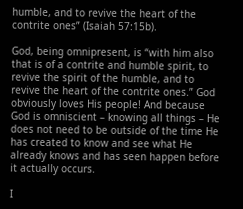humble, and to revive the heart of the contrite ones” (Isaiah 57:15b).

God, being omnipresent, is “with him also that is of a contrite and humble spirit, to revive the spirit of the humble, and to revive the heart of the contrite ones.” God obviously loves His people! And because God is omniscient – knowing all things – He does not need to be outside of the time He has created to know and see what He already knows and has seen happen before it actually occurs.

I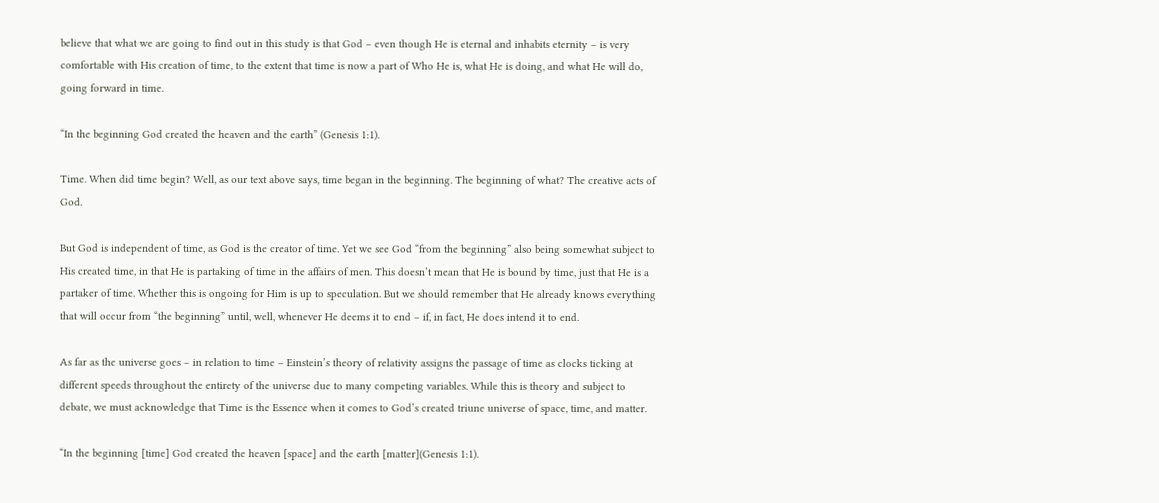believe that what we are going to find out in this study is that God – even though He is eternal and inhabits eternity – is very comfortable with His creation of time, to the extent that time is now a part of Who He is, what He is doing, and what He will do, going forward in time.

“In the beginning God created the heaven and the earth” (Genesis 1:1).

Time. When did time begin? Well, as our text above says, time began in the beginning. The beginning of what? The creative acts of God.

But God is independent of time, as God is the creator of time. Yet we see God “from the beginning” also being somewhat subject to His created time, in that He is partaking of time in the affairs of men. This doesn’t mean that He is bound by time, just that He is a partaker of time. Whether this is ongoing for Him is up to speculation. But we should remember that He already knows everything that will occur from “the beginning” until, well, whenever He deems it to end – if, in fact, He does intend it to end.

As far as the universe goes – in relation to time – Einstein’s theory of relativity assigns the passage of time as clocks ticking at different speeds throughout the entirety of the universe due to many competing variables. While this is theory and subject to debate, we must acknowledge that Time is the Essence when it comes to God’s created triune universe of space, time, and matter.

“In the beginning [time] God created the heaven [space] and the earth [matter](Genesis 1:1).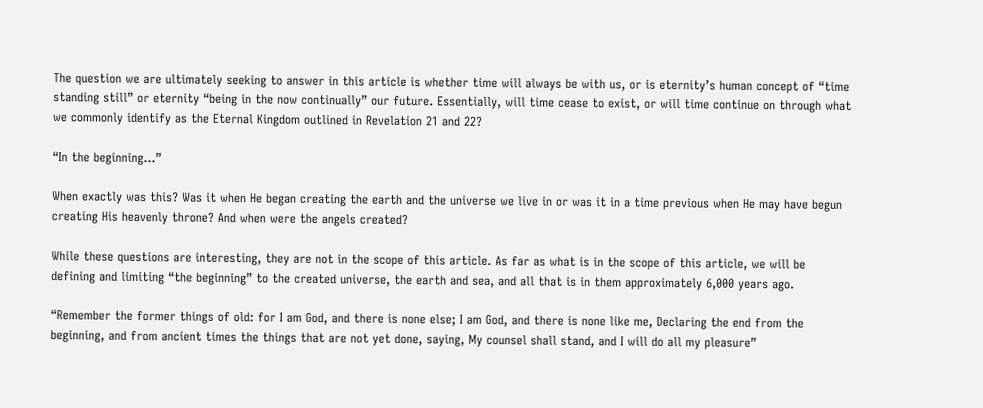The question we are ultimately seeking to answer in this article is whether time will always be with us, or is eternity’s human concept of “time standing still” or eternity “being in the now continually” our future. Essentially, will time cease to exist, or will time continue on through what we commonly identify as the Eternal Kingdom outlined in Revelation 21 and 22?

“In the beginning…”

When exactly was this? Was it when He began creating the earth and the universe we live in or was it in a time previous when He may have begun creating His heavenly throne? And when were the angels created?

While these questions are interesting, they are not in the scope of this article. As far as what is in the scope of this article, we will be defining and limiting “the beginning” to the created universe, the earth and sea, and all that is in them approximately 6,000 years ago.

“Remember the former things of old: for I am God, and there is none else; I am God, and there is none like me, Declaring the end from the beginning, and from ancient times the things that are not yet done, saying, My counsel shall stand, and I will do all my pleasure”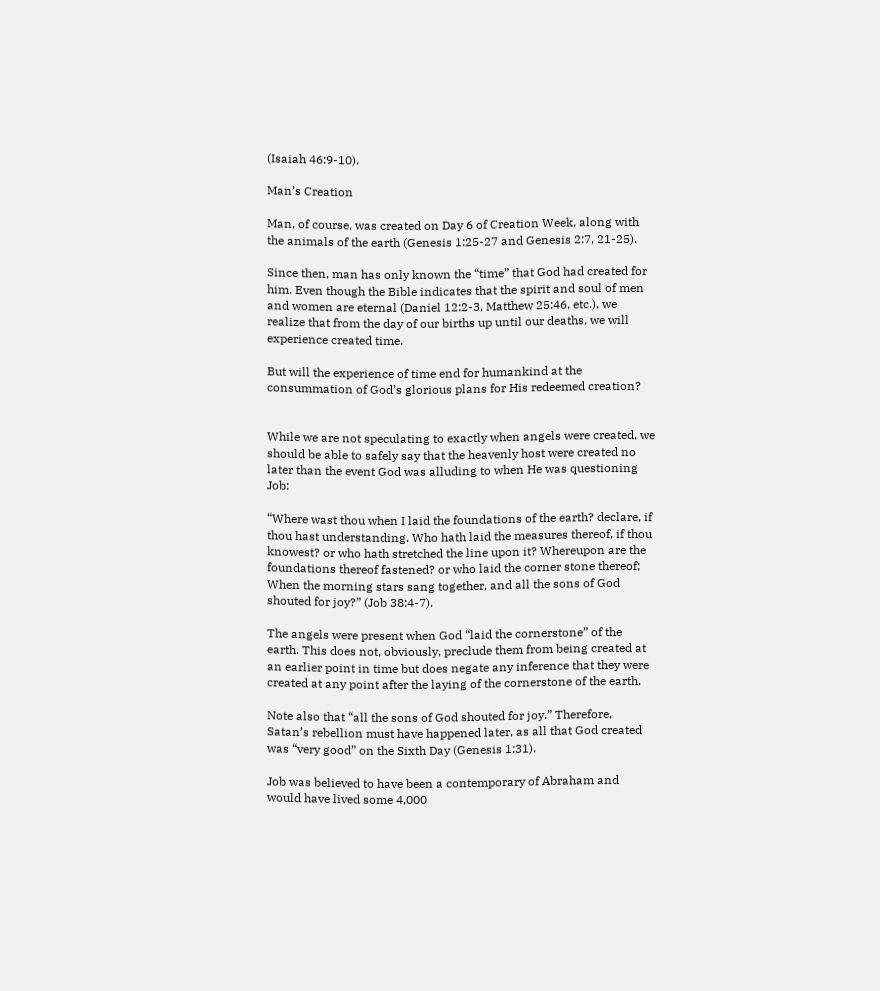(Isaiah 46:9-10).

Man’s Creation

Man, of course, was created on Day 6 of Creation Week, along with the animals of the earth (Genesis 1:25-27 and Genesis 2:7, 21-25).

Since then, man has only known the “time” that God had created for him. Even though the Bible indicates that the spirit and soul of men and women are eternal (Daniel 12:2-3, Matthew 25:46, etc.), we realize that from the day of our births up until our deaths, we will experience created time.

But will the experience of time end for humankind at the consummation of God’s glorious plans for His redeemed creation?


While we are not speculating to exactly when angels were created, we should be able to safely say that the heavenly host were created no later than the event God was alluding to when He was questioning Job:

“Where wast thou when I laid the foundations of the earth? declare, if thou hast understanding. Who hath laid the measures thereof, if thou knowest? or who hath stretched the line upon it? Whereupon are the foundations thereof fastened? or who laid the corner stone thereof; When the morning stars sang together, and all the sons of God shouted for joy?” (Job 38:4-7).

The angels were present when God “laid the cornerstone” of the earth. This does not, obviously, preclude them from being created at an earlier point in time but does negate any inference that they were created at any point after the laying of the cornerstone of the earth.

Note also that “all the sons of God shouted for joy.” Therefore, Satan’s rebellion must have happened later, as all that God created was “very good” on the Sixth Day (Genesis 1:31).

Job was believed to have been a contemporary of Abraham and would have lived some 4,000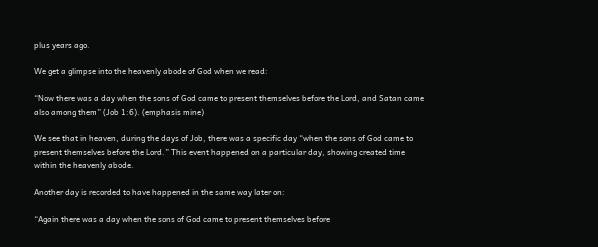plus years ago.

We get a glimpse into the heavenly abode of God when we read:

“Now there was a day when the sons of God came to present themselves before the Lord, and Satan came also among them” (Job 1:6). (emphasis mine)

We see that in heaven, during the days of Job, there was a specific day “when the sons of God came to present themselves before the Lord.” This event happened on a particular day, showing created time within the heavenly abode.

Another day is recorded to have happened in the same way later on:

“Again there was a day when the sons of God came to present themselves before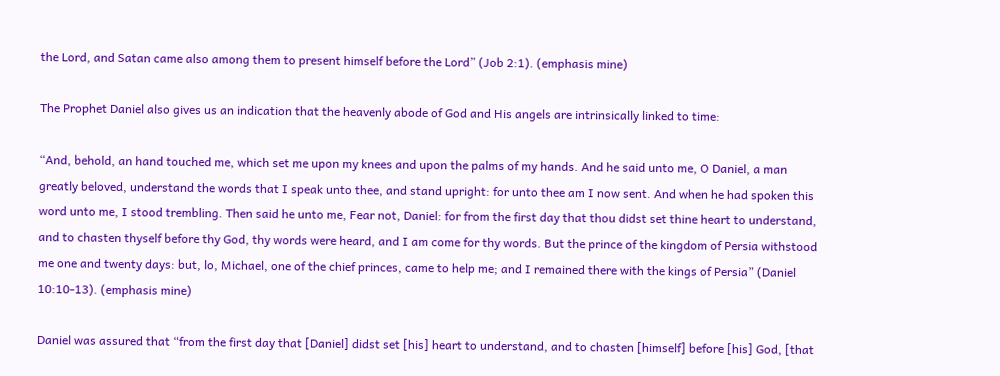the Lord, and Satan came also among them to present himself before the Lord” (Job 2:1). (emphasis mine)

The Prophet Daniel also gives us an indication that the heavenly abode of God and His angels are intrinsically linked to time:

“And, behold, an hand touched me, which set me upon my knees and upon the palms of my hands. And he said unto me, O Daniel, a man greatly beloved, understand the words that I speak unto thee, and stand upright: for unto thee am I now sent. And when he had spoken this word unto me, I stood trembling. Then said he unto me, Fear not, Daniel: for from the first day that thou didst set thine heart to understand, and to chasten thyself before thy God, thy words were heard, and I am come for thy words. But the prince of the kingdom of Persia withstood me one and twenty days: but, lo, Michael, one of the chief princes, came to help me; and I remained there with the kings of Persia” (Daniel 10:10-13). (emphasis mine)

Daniel was assured that “from the first day that [Daniel] didst set [his] heart to understand, and to chasten [himself] before [his] God, [that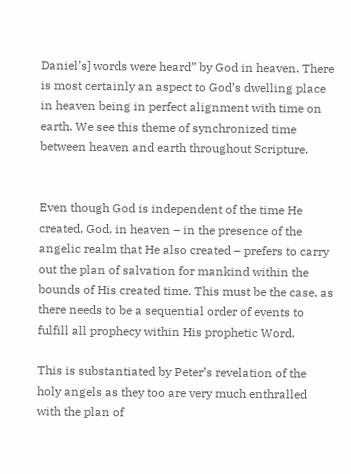Daniel’s] words were heard” by God in heaven. There is most certainly an aspect to God’s dwelling place in heaven being in perfect alignment with time on earth. We see this theme of synchronized time between heaven and earth throughout Scripture.


Even though God is independent of the time He created, God, in heaven – in the presence of the angelic realm that He also created – prefers to carry out the plan of salvation for mankind within the bounds of His created time. This must be the case, as there needs to be a sequential order of events to fulfill all prophecy within His prophetic Word.

This is substantiated by Peter’s revelation of the holy angels as they too are very much enthralled with the plan of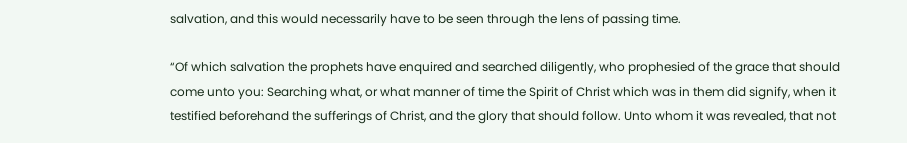salvation, and this would necessarily have to be seen through the lens of passing time.

“Of which salvation the prophets have enquired and searched diligently, who prophesied of the grace that should come unto you: Searching what, or what manner of time the Spirit of Christ which was in them did signify, when it testified beforehand the sufferings of Christ, and the glory that should follow. Unto whom it was revealed, that not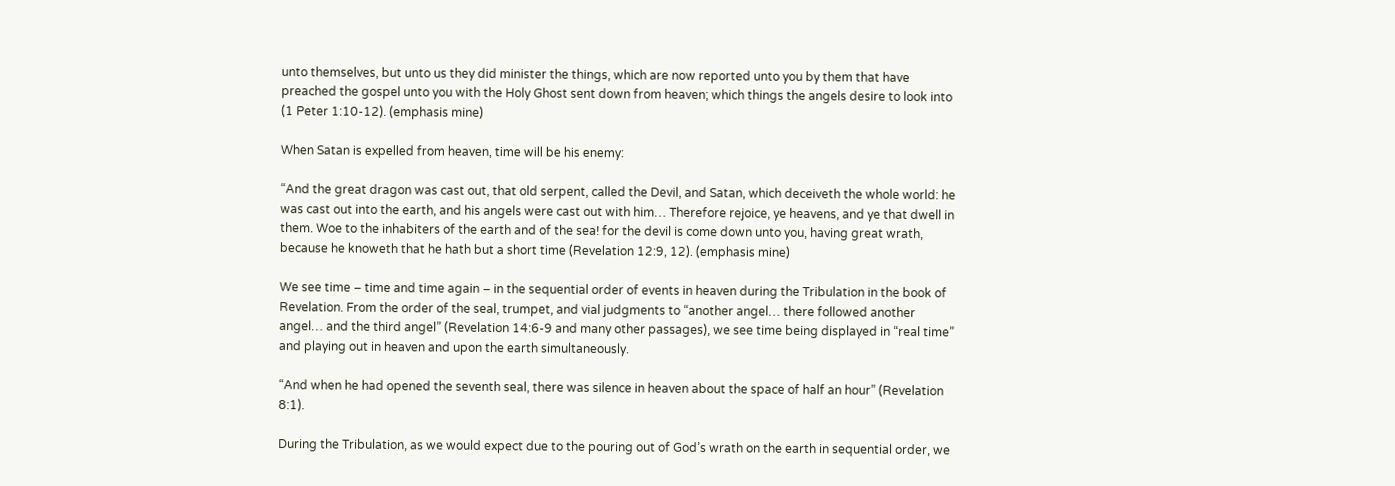unto themselves, but unto us they did minister the things, which are now reported unto you by them that have preached the gospel unto you with the Holy Ghost sent down from heaven; which things the angels desire to look into (1 Peter 1:10-12). (emphasis mine)

When Satan is expelled from heaven, time will be his enemy:

“And the great dragon was cast out, that old serpent, called the Devil, and Satan, which deceiveth the whole world: he was cast out into the earth, and his angels were cast out with him… Therefore rejoice, ye heavens, and ye that dwell in them. Woe to the inhabiters of the earth and of the sea! for the devil is come down unto you, having great wrath, because he knoweth that he hath but a short time (Revelation 12:9, 12). (emphasis mine)

We see time – time and time again – in the sequential order of events in heaven during the Tribulation in the book of Revelation. From the order of the seal, trumpet, and vial judgments to “another angel… there followed another angel… and the third angel” (Revelation 14:6-9 and many other passages), we see time being displayed in “real time” and playing out in heaven and upon the earth simultaneously.

“And when he had opened the seventh seal, there was silence in heaven about the space of half an hour” (Revelation 8:1).

During the Tribulation, as we would expect due to the pouring out of God’s wrath on the earth in sequential order, we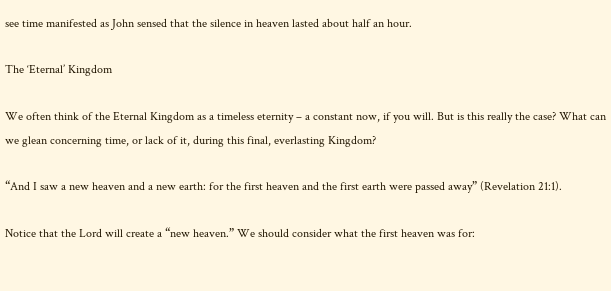see time manifested as John sensed that the silence in heaven lasted about half an hour.

The ‘Eternal’ Kingdom

We often think of the Eternal Kingdom as a timeless eternity – a constant now, if you will. But is this really the case? What can we glean concerning time, or lack of it, during this final, everlasting Kingdom?

“And I saw a new heaven and a new earth: for the first heaven and the first earth were passed away” (Revelation 21:1).

Notice that the Lord will create a “new heaven.” We should consider what the first heaven was for: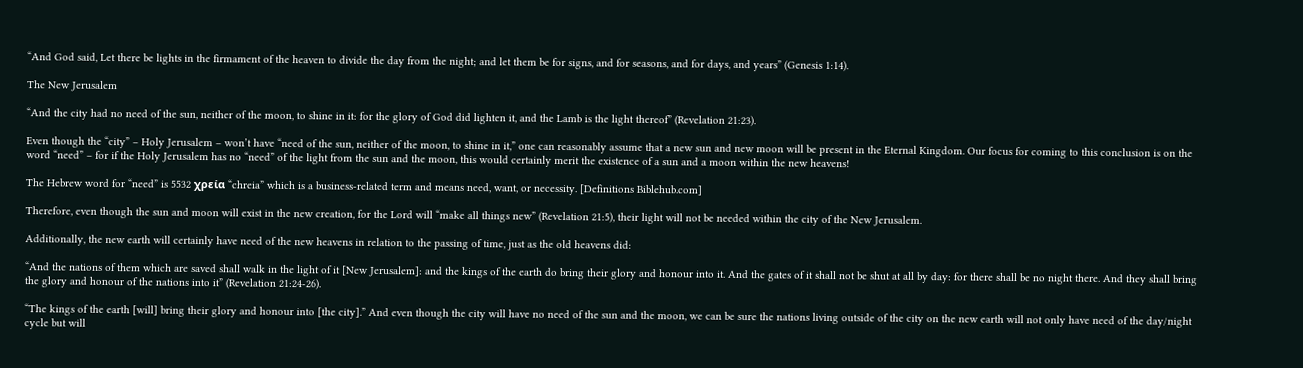“And God said, Let there be lights in the firmament of the heaven to divide the day from the night; and let them be for signs, and for seasons, and for days, and years” (Genesis 1:14).

The New Jerusalem

“And the city had no need of the sun, neither of the moon, to shine in it: for the glory of God did lighten it, and the Lamb is the light thereof” (Revelation 21:23).

Even though the “city” – Holy Jerusalem – won’t have “need of the sun, neither of the moon, to shine in it,” one can reasonably assume that a new sun and new moon will be present in the Eternal Kingdom. Our focus for coming to this conclusion is on the word “need” – for if the Holy Jerusalem has no “need” of the light from the sun and the moon, this would certainly merit the existence of a sun and a moon within the new heavens!

The Hebrew word for “need” is 5532 χρεία “chreia” which is a business-related term and means need, want, or necessity. [Definitions Biblehub.com]

Therefore, even though the sun and moon will exist in the new creation, for the Lord will “make all things new” (Revelation 21:5), their light will not be needed within the city of the New Jerusalem.

Additionally, the new earth will certainly have need of the new heavens in relation to the passing of time, just as the old heavens did:

“And the nations of them which are saved shall walk in the light of it [New Jerusalem]: and the kings of the earth do bring their glory and honour into it. And the gates of it shall not be shut at all by day: for there shall be no night there. And they shall bring the glory and honour of the nations into it” (Revelation 21:24-26).

“The kings of the earth [will] bring their glory and honour into [the city].” And even though the city will have no need of the sun and the moon, we can be sure the nations living outside of the city on the new earth will not only have need of the day/night cycle but will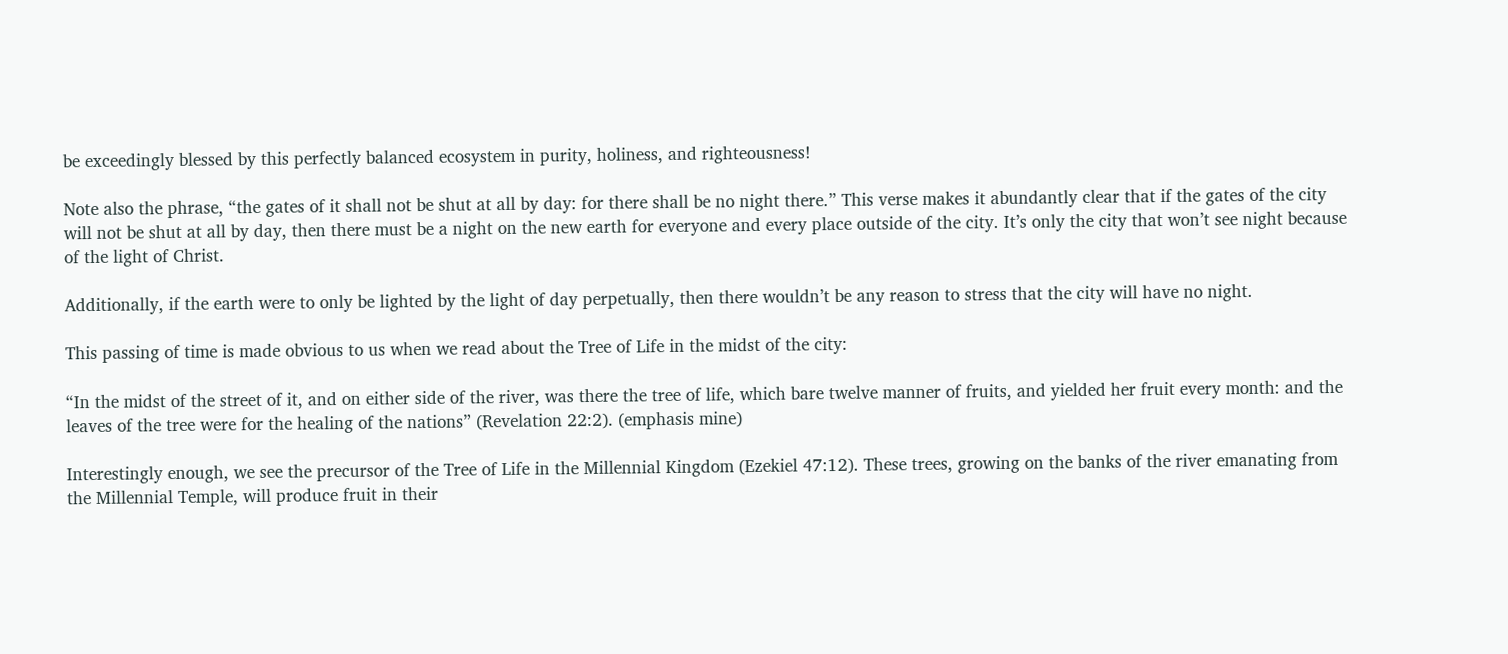be exceedingly blessed by this perfectly balanced ecosystem in purity, holiness, and righteousness!

Note also the phrase, “the gates of it shall not be shut at all by day: for there shall be no night there.” This verse makes it abundantly clear that if the gates of the city will not be shut at all by day, then there must be a night on the new earth for everyone and every place outside of the city. It’s only the city that won’t see night because of the light of Christ.

Additionally, if the earth were to only be lighted by the light of day perpetually, then there wouldn’t be any reason to stress that the city will have no night.

This passing of time is made obvious to us when we read about the Tree of Life in the midst of the city:

“In the midst of the street of it, and on either side of the river, was there the tree of life, which bare twelve manner of fruits, and yielded her fruit every month: and the leaves of the tree were for the healing of the nations” (Revelation 22:2). (emphasis mine)

Interestingly enough, we see the precursor of the Tree of Life in the Millennial Kingdom (Ezekiel 47:12). These trees, growing on the banks of the river emanating from the Millennial Temple, will produce fruit in their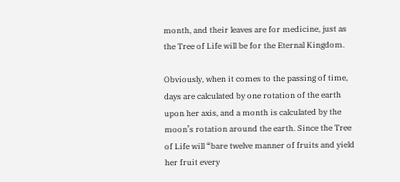month, and their leaves are for medicine, just as the Tree of Life will be for the Eternal Kingdom.

Obviously, when it comes to the passing of time, days are calculated by one rotation of the earth upon her axis, and a month is calculated by the moon’s rotation around the earth. Since the Tree of Life will “bare twelve manner of fruits and yield her fruit every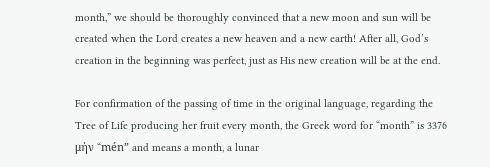month,” we should be thoroughly convinced that a new moon and sun will be created when the Lord creates a new heaven and a new earth! After all, God’s creation in the beginning was perfect, just as His new creation will be at the end.

For confirmation of the passing of time in the original language, regarding the Tree of Life producing her fruit every month, the Greek word for “month” is 3376 μήν “mén” and means a month, a lunar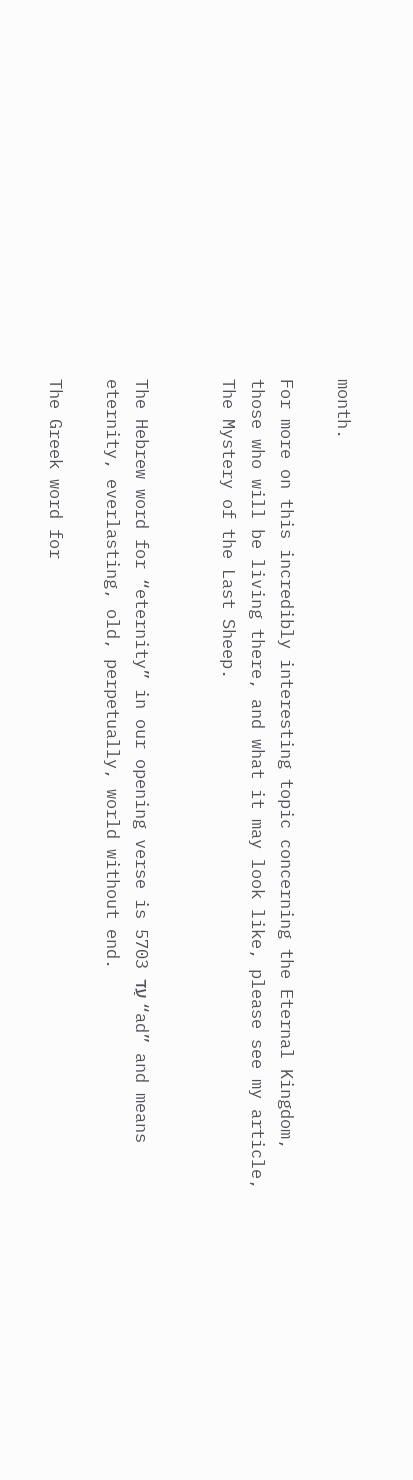month.

For more on this incredibly interesting topic concerning the Eternal Kingdom, those who will be living there, and what it may look like, please see my article, The Mystery of the Last Sheep.


The Hebrew word for “eternity” in our opening verse is 5703 עַד “ad” and means eternity, everlasting, old, perpetually, world without end.

The Greek word for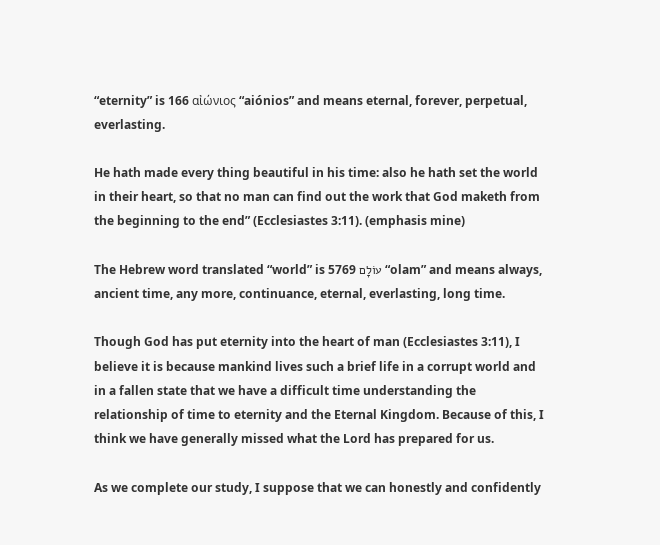“eternity” is 166 αἰώνιος “aiónios” and means eternal, forever, perpetual, everlasting.

He hath made every thing beautiful in his time: also he hath set the world in their heart, so that no man can find out the work that God maketh from the beginning to the end” (Ecclesiastes 3:11). (emphasis mine)

The Hebrew word translated “world” is 5769 עוֹלָם “olam” and means always, ancient time, any more, continuance, eternal, everlasting, long time.

Though God has put eternity into the heart of man (Ecclesiastes 3:11), I believe it is because mankind lives such a brief life in a corrupt world and in a fallen state that we have a difficult time understanding the relationship of time to eternity and the Eternal Kingdom. Because of this, I think we have generally missed what the Lord has prepared for us.

As we complete our study, I suppose that we can honestly and confidently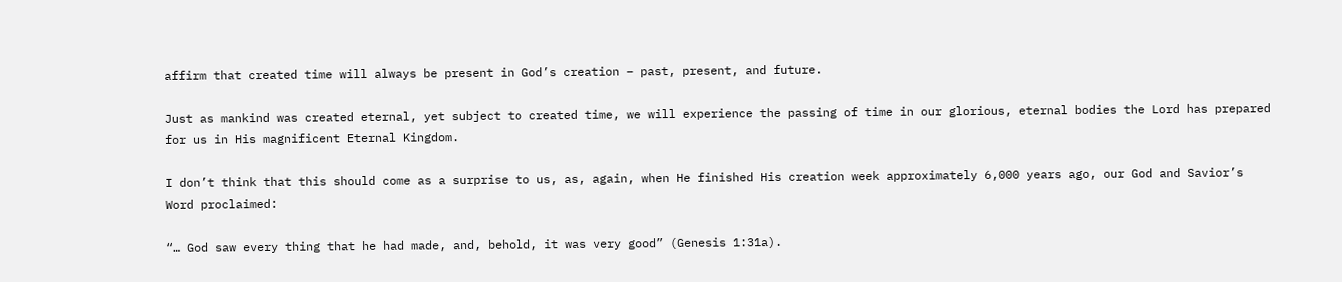affirm that created time will always be present in God’s creation – past, present, and future.

Just as mankind was created eternal, yet subject to created time, we will experience the passing of time in our glorious, eternal bodies the Lord has prepared for us in His magnificent Eternal Kingdom.

I don’t think that this should come as a surprise to us, as, again, when He finished His creation week approximately 6,000 years ago, our God and Savior’s Word proclaimed:

“… God saw every thing that he had made, and, behold, it was very good” (Genesis 1:31a).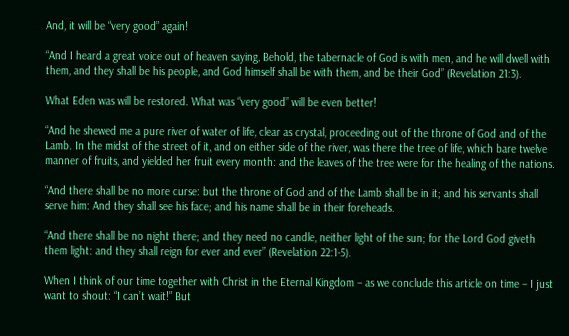And, it will be “very good” again!

“And I heard a great voice out of heaven saying, Behold, the tabernacle of God is with men, and he will dwell with them, and they shall be his people, and God himself shall be with them, and be their God” (Revelation 21:3).

What Eden was will be restored. What was “very good” will be even better!

“And he shewed me a pure river of water of life, clear as crystal, proceeding out of the throne of God and of the Lamb. In the midst of the street of it, and on either side of the river, was there the tree of life, which bare twelve manner of fruits, and yielded her fruit every month: and the leaves of the tree were for the healing of the nations.

“And there shall be no more curse: but the throne of God and of the Lamb shall be in it; and his servants shall serve him: And they shall see his face; and his name shall be in their foreheads.

“And there shall be no night there; and they need no candle, neither light of the sun; for the Lord God giveth them light: and they shall reign for ever and ever” (Revelation 22:1-5).

When I think of our time together with Christ in the Eternal Kingdom – as we conclude this article on time – I just want to shout: “I can’t wait!” But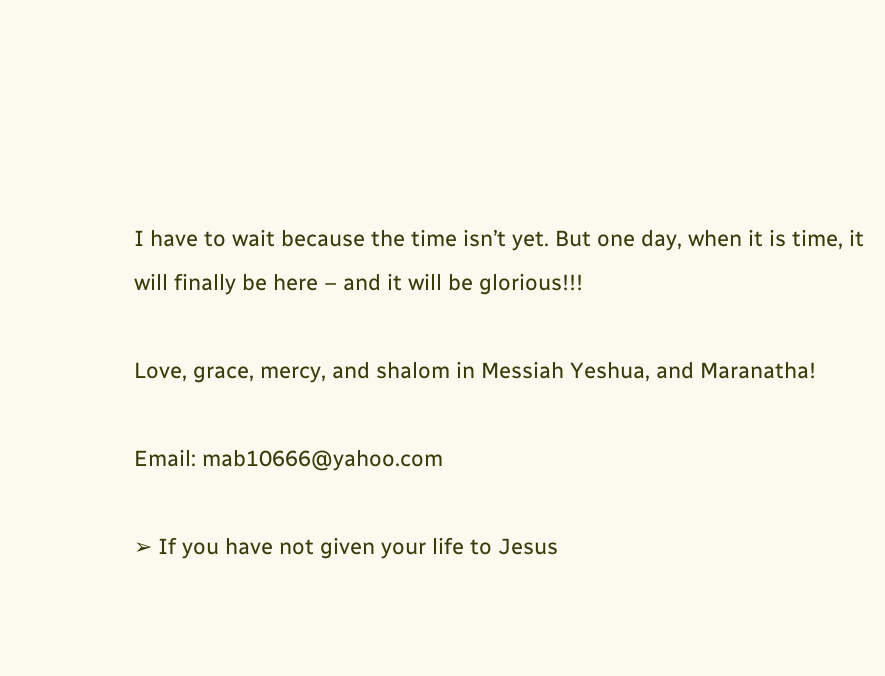I have to wait because the time isn’t yet. But one day, when it is time, it will finally be here – and it will be glorious!!!

Love, grace, mercy, and shalom in Messiah Yeshua, and Maranatha!

Email: mab10666@yahoo.com

➢ If you have not given your life to Jesus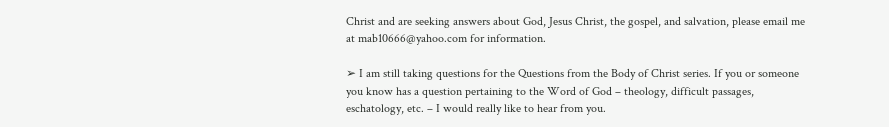Christ and are seeking answers about God, Jesus Christ, the gospel, and salvation, please email me at mab10666@yahoo.com for information.

➢ I am still taking questions for the Questions from the Body of Christ series. If you or someone you know has a question pertaining to the Word of God – theology, difficult passages, eschatology, etc. – I would really like to hear from you.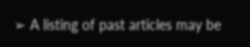➢ A listing of past articles may be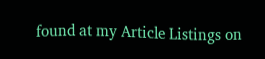found at my Article Listings on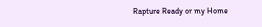Rapture Ready or my Home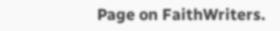Page on FaithWriters.